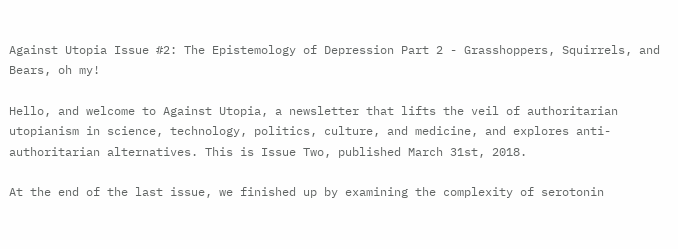Against Utopia Issue #2: The Epistemology of Depression Part 2 - Grasshoppers, Squirrels, and Bears, oh my!

Hello, and welcome to Against Utopia, a newsletter that lifts the veil of authoritarian utopianism in science, technology, politics, culture, and medicine, and explores anti-authoritarian alternatives. This is Issue Two, published March 31st, 2018.

At the end of the last issue, we finished up by examining the complexity of serotonin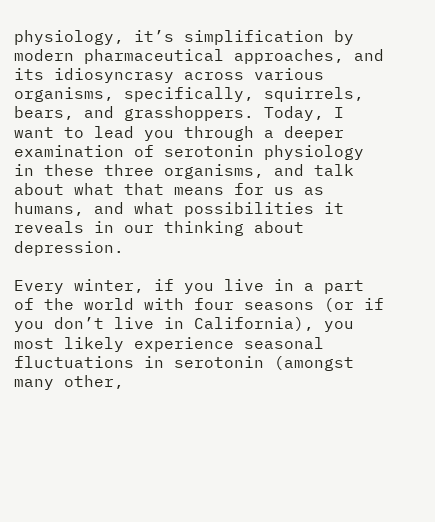physiology, it’s simplification by modern pharmaceutical approaches, and its idiosyncrasy across various organisms, specifically, squirrels, bears, and grasshoppers. Today, I want to lead you through a deeper examination of serotonin physiology in these three organisms, and talk about what that means for us as humans, and what possibilities it reveals in our thinking about depression.

Every winter, if you live in a part of the world with four seasons (or if you don’t live in California), you most likely experience seasonal fluctuations in serotonin (amongst many other,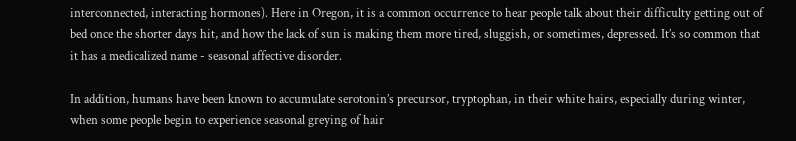interconnected, interacting hormones). Here in Oregon, it is a common occurrence to hear people talk about their difficulty getting out of bed once the shorter days hit, and how the lack of sun is making them more tired, sluggish, or sometimes, depressed. It’s so common that it has a medicalized name - seasonal affective disorder.

In addition, humans have been known to accumulate serotonin’s precursor, tryptophan, in their white hairs, especially during winter, when some people begin to experience seasonal greying of hair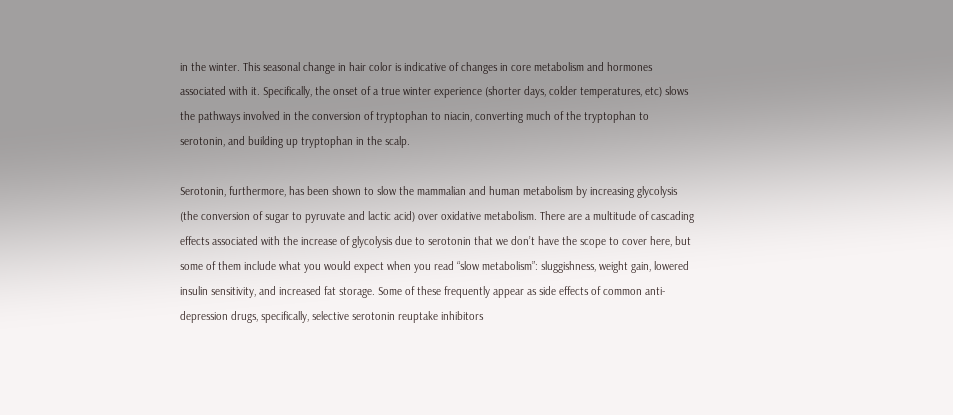in the winter. This seasonal change in hair color is indicative of changes in core metabolism and hormones associated with it. Specifically, the onset of a true winter experience (shorter days, colder temperatures, etc) slows the pathways involved in the conversion of tryptophan to niacin, converting much of the tryptophan to serotonin, and building up tryptophan in the scalp.

Serotonin, furthermore, has been shown to slow the mammalian and human metabolism by increasing glycolysis (the conversion of sugar to pyruvate and lactic acid) over oxidative metabolism. There are a multitude of cascading effects associated with the increase of glycolysis due to serotonin that we don’t have the scope to cover here, but some of them include what you would expect when you read “slow metabolism”: sluggishness, weight gain, lowered insulin sensitivity, and increased fat storage. Some of these frequently appear as side effects of common anti-depression drugs, specifically, selective serotonin reuptake inhibitors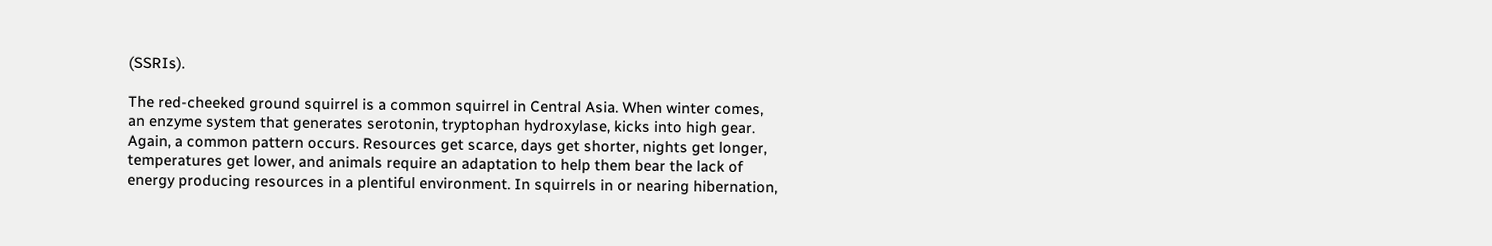(SSRIs).

The red-cheeked ground squirrel is a common squirrel in Central Asia. When winter comes, an enzyme system that generates serotonin, tryptophan hydroxylase, kicks into high gear. Again, a common pattern occurs. Resources get scarce, days get shorter, nights get longer, temperatures get lower, and animals require an adaptation to help them bear the lack of energy producing resources in a plentiful environment. In squirrels in or nearing hibernation,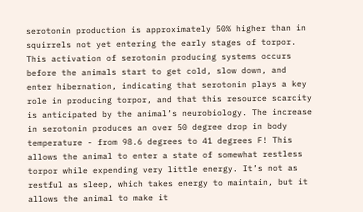serotonin production is approximately 50% higher than in squirrels not yet entering the early stages of torpor. This activation of serotonin producing systems occurs before the animals start to get cold, slow down, and enter hibernation, indicating that serotonin plays a key role in producing torpor, and that this resource scarcity is anticipated by the animal’s neurobiology. The increase in serotonin produces an over 50 degree drop in body temperature - from 98.6 degrees to 41 degrees F! This allows the animal to enter a state of somewhat restless torpor while expending very little energy. It’s not as restful as sleep, which takes energy to maintain, but it allows the animal to make it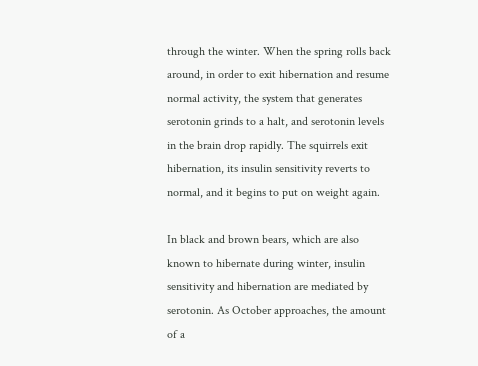through the winter. When the spring rolls back around, in order to exit hibernation and resume normal activity, the system that generates serotonin grinds to a halt, and serotonin levels in the brain drop rapidly. The squirrels exit hibernation, its insulin sensitivity reverts to normal, and it begins to put on weight again.

In black and brown bears, which are also known to hibernate during winter, insulin sensitivity and hibernation are mediated by serotonin. As October approaches, the amount of a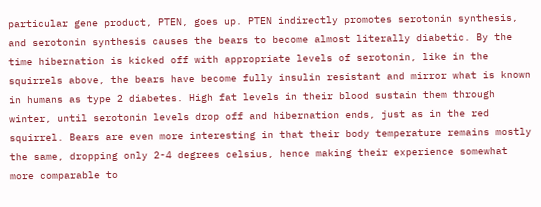particular gene product, PTEN, goes up. PTEN indirectly promotes serotonin synthesis, and serotonin synthesis causes the bears to become almost literally diabetic. By the time hibernation is kicked off with appropriate levels of serotonin, like in the squirrels above, the bears have become fully insulin resistant and mirror what is known in humans as type 2 diabetes. High fat levels in their blood sustain them through winter, until serotonin levels drop off and hibernation ends, just as in the red squirrel. Bears are even more interesting in that their body temperature remains mostly the same, dropping only 2-4 degrees celsius, hence making their experience somewhat more comparable to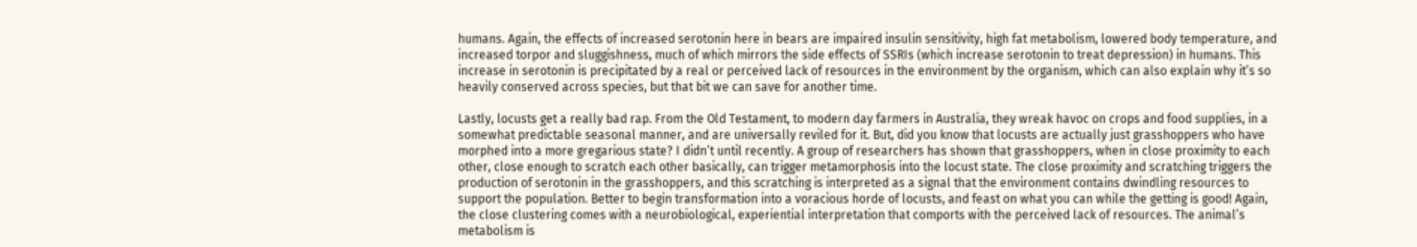humans. Again, the effects of increased serotonin here in bears are impaired insulin sensitivity, high fat metabolism, lowered body temperature, and increased torpor and sluggishness, much of which mirrors the side effects of SSRIs (which increase serotonin to treat depression) in humans. This increase in serotonin is precipitated by a real or perceived lack of resources in the environment by the organism, which can also explain why it’s so heavily conserved across species, but that bit we can save for another time.

Lastly, locusts get a really bad rap. From the Old Testament, to modern day farmers in Australia, they wreak havoc on crops and food supplies, in a somewhat predictable seasonal manner, and are universally reviled for it. But, did you know that locusts are actually just grasshoppers who have morphed into a more gregarious state? I didn’t until recently. A group of researchers has shown that grasshoppers, when in close proximity to each other, close enough to scratch each other basically, can trigger metamorphosis into the locust state. The close proximity and scratching triggers the production of serotonin in the grasshoppers, and this scratching is interpreted as a signal that the environment contains dwindling resources to support the population. Better to begin transformation into a voracious horde of locusts, and feast on what you can while the getting is good! Again, the close clustering comes with a neurobiological, experiential interpretation that comports with the perceived lack of resources. The animal’s metabolism is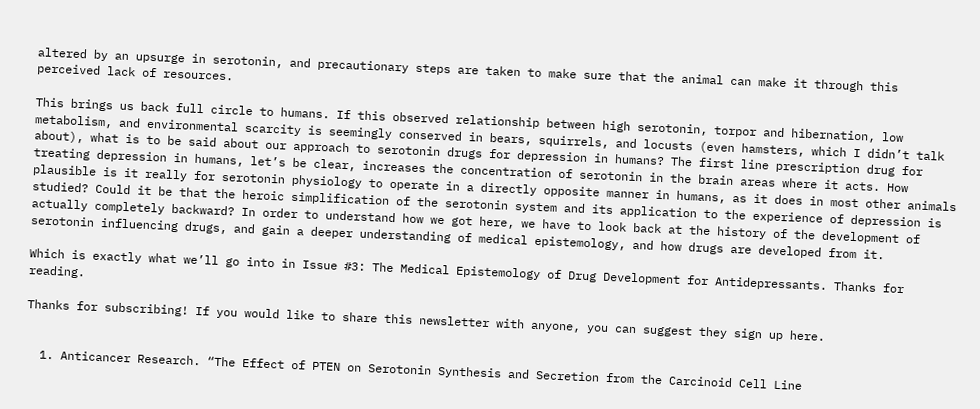altered by an upsurge in serotonin, and precautionary steps are taken to make sure that the animal can make it through this perceived lack of resources.

This brings us back full circle to humans. If this observed relationship between high serotonin, torpor and hibernation, low metabolism, and environmental scarcity is seemingly conserved in bears, squirrels, and locusts (even hamsters, which I didn’t talk about), what is to be said about our approach to serotonin drugs for depression in humans? The first line prescription drug for treating depression in humans, let’s be clear, increases the concentration of serotonin in the brain areas where it acts. How plausible is it really for serotonin physiology to operate in a directly opposite manner in humans, as it does in most other animals studied? Could it be that the heroic simplification of the serotonin system and its application to the experience of depression is actually completely backward? In order to understand how we got here, we have to look back at the history of the development of serotonin influencing drugs, and gain a deeper understanding of medical epistemology, and how drugs are developed from it.

Which is exactly what we’ll go into in Issue #3: The Medical Epistemology of Drug Development for Antidepressants. Thanks for reading.

Thanks for subscribing! If you would like to share this newsletter with anyone, you can suggest they sign up here.


  1. Anticancer Research. “The Effect of PTEN on Serotonin Synthesis and Secretion from the Carcinoid Cell Line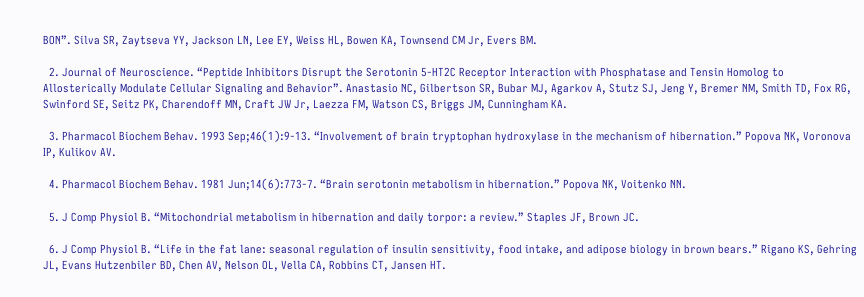BON”. Silva SR, Zaytseva YY, Jackson LN, Lee EY, Weiss HL, Bowen KA, Townsend CM Jr, Evers BM.

  2. Journal of Neuroscience. “Peptide Inhibitors Disrupt the Serotonin 5-HT2C Receptor Interaction with Phosphatase and Tensin Homolog to Allosterically Modulate Cellular Signaling and Behavior”. Anastasio NC, Gilbertson SR, Bubar MJ, Agarkov A, Stutz SJ, Jeng Y, Bremer NM, Smith TD, Fox RG, Swinford SE, Seitz PK, Charendoff MN, Craft JW Jr, Laezza FM, Watson CS, Briggs JM, Cunningham KA.

  3. Pharmacol Biochem Behav. 1993 Sep;46(1):9-13. “Involvement of brain tryptophan hydroxylase in the mechanism of hibernation.” Popova NK, Voronova IP, Kulikov AV.

  4. Pharmacol Biochem Behav. 1981 Jun;14(6):773-7. “Brain serotonin metabolism in hibernation.” Popova NK, Voitenko NN.

  5. J Comp Physiol B. “Mitochondrial metabolism in hibernation and daily torpor: a review.” Staples JF, Brown JC.

  6. J Comp Physiol B. “Life in the fat lane: seasonal regulation of insulin sensitivity, food intake, and adipose biology in brown bears.” Rigano KS, Gehring JL, Evans Hutzenbiler BD, Chen AV, Nelson OL, Vella CA, Robbins CT, Jansen HT.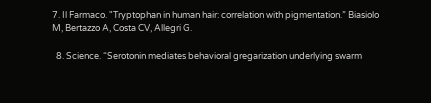7. Il Farmaco. "Tryptophan in human hair: correlation with pigmentation.” Biasiolo M, Bertazzo A, Costa CV, Allegri G.

  8. Science. “Serotonin mediates behavioral gregarization underlying swarm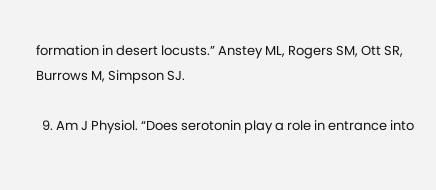formation in desert locusts.” Anstey ML, Rogers SM, Ott SR, Burrows M, Simpson SJ.

  9. Am J Physiol. “Does serotonin play a role in entrance into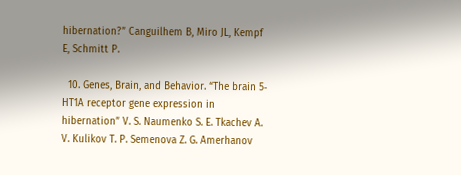hibernation?” Canguilhem B, Miro JL, Kempf E, Schmitt P.

  10. Genes, Brain, and Behavior. “The brain 5‐HT1A receptor gene expression in hibernation” V. S. Naumenko S. E. Tkachev A. V. Kulikov T. P. Semenova Z. G. Amerhanov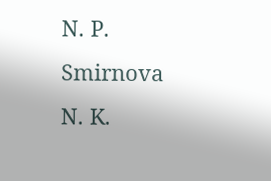N. P. Smirnova N. K.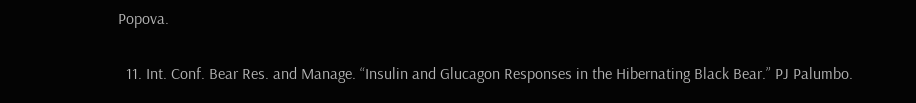Popova.

  11. Int. Conf. Bear Res. and Manage. “Insulin and Glucagon Responses in the Hibernating Black Bear.” PJ Palumbo.